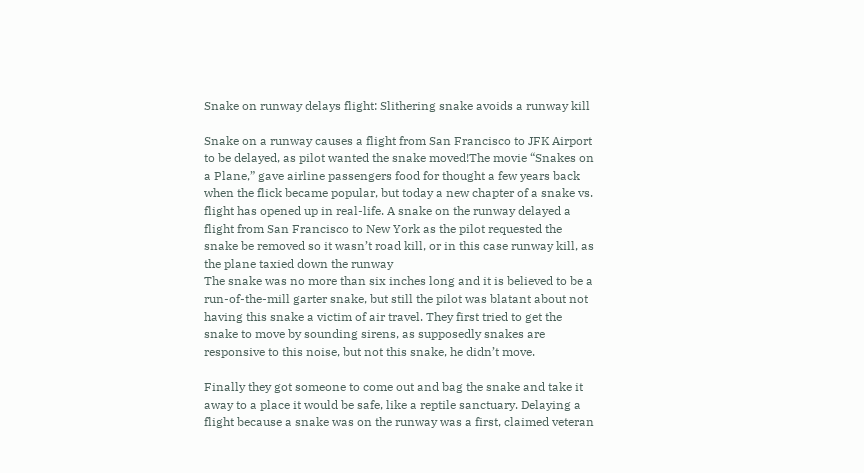Snake on runway delays flight: Slithering snake avoids a runway kill

Snake on a runway causes a flight from San Francisco to JFK Airport to be delayed, as pilot wanted the snake moved!The movie “Snakes on a Plane,” gave airline passengers food for thought a few years back when the flick became popular, but today a new chapter of a snake vs. flight has opened up in real-life. A snake on the runway delayed a flight from San Francisco to New York as the pilot requested the snake be removed so it wasn’t road kill, or in this case runway kill, as the plane taxied down the runway
The snake was no more than six inches long and it is believed to be a run-of-the-mill garter snake, but still the pilot was blatant about not having this snake a victim of air travel. They first tried to get the snake to move by sounding sirens, as supposedly snakes are responsive to this noise, but not this snake, he didn’t move.

Finally they got someone to come out and bag the snake and take it away to a place it would be safe, like a reptile sanctuary. Delaying a flight because a snake was on the runway was a first, claimed veteran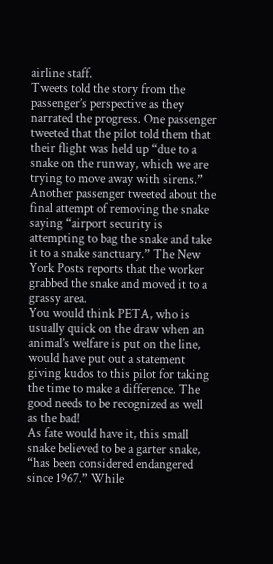airline staff.
Tweets told the story from the passenger’s perspective as they narrated the progress. One passenger tweeted that the pilot told them that their flight was held up “due to a snake on the runway, which we are trying to move away with sirens.”
Another passenger tweeted about the final attempt of removing the snake saying “airport security is attempting to bag the snake and take it to a snake sanctuary.” The New York Posts reports that the worker grabbed the snake and moved it to a grassy area.
You would think PETA, who is usually quick on the draw when an animal’s welfare is put on the line, would have put out a statement giving kudos to this pilot for taking the time to make a difference. The good needs to be recognized as well as the bad!
As fate would have it, this small snake believed to be a garter snake, “has been considered endangered since 1967.” While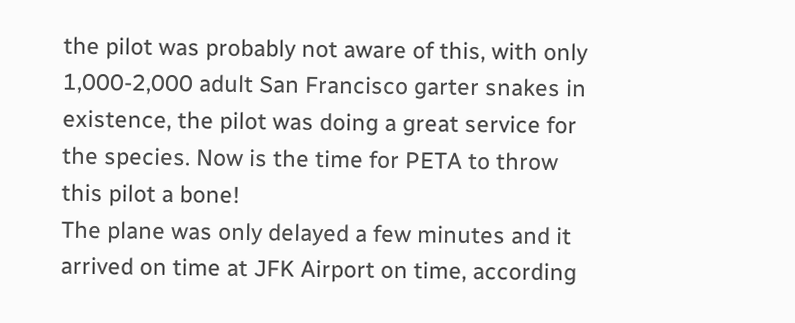the pilot was probably not aware of this, with only 1,000-2,000 adult San Francisco garter snakes in existence, the pilot was doing a great service for the species. Now is the time for PETA to throw this pilot a bone!
The plane was only delayed a few minutes and it arrived on time at JFK Airport on time, according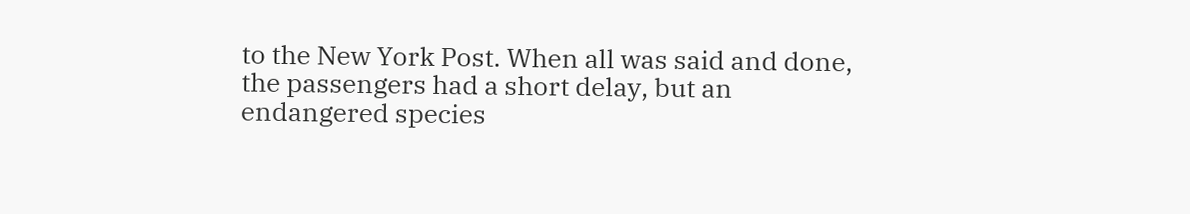to the New York Post. When all was said and done, the passengers had a short delay, but an endangered species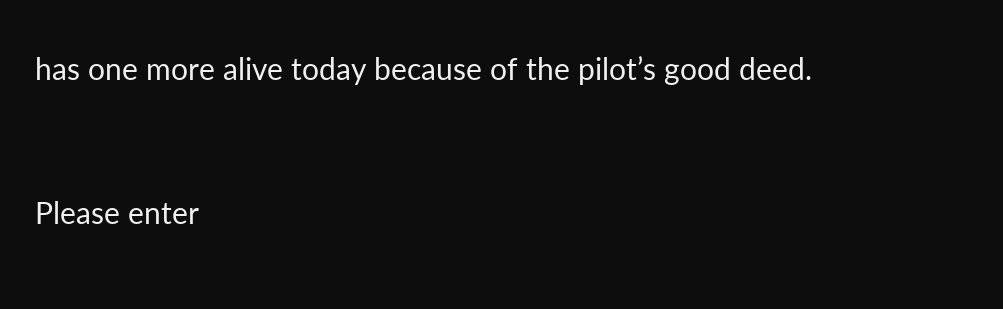has one more alive today because of the pilot’s good deed.


Please enter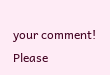your comment!
Please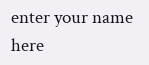enter your name here